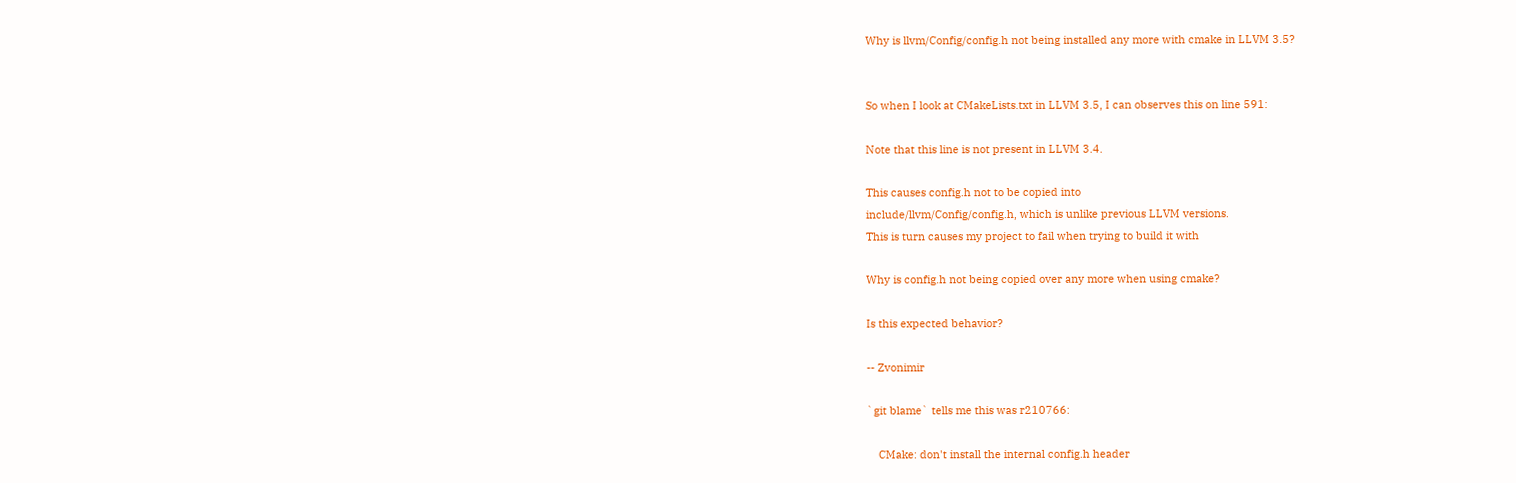Why is llvm/Config/config.h not being installed any more with cmake in LLVM 3.5?


So when I look at CMakeLists.txt in LLVM 3.5, I can observes this on line 591:

Note that this line is not present in LLVM 3.4.

This causes config.h not to be copied into
include/llvm/Config/config.h, which is unlike previous LLVM versions.
This is turn causes my project to fail when trying to build it with

Why is config.h not being copied over any more when using cmake?

Is this expected behavior?

-- Zvonimir

`git blame` tells me this was r210766:

    CMake: don't install the internal config.h header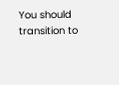You should transition to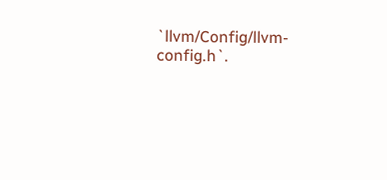`llvm/Config/llvm-config.h`.